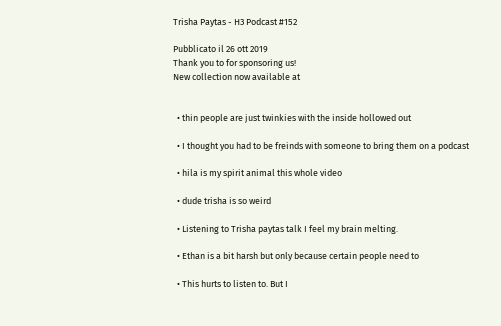Trisha Paytas - H3 Podcast #152

Pubblicato il 26 ott 2019
Thank you to for sponsoring us!
New collection now available at


  • thin people are just twinkies with the inside hollowed out

  • I thought you had to be freinds with someone to bring them on a podcast

  • hila is my spirit animal this whole video

  • dude trisha is so weird

  • Listening to Trisha paytas talk I feel my brain melting.

  • Ethan is a bit harsh but only because certain people need to

  • This hurts to listen to. But I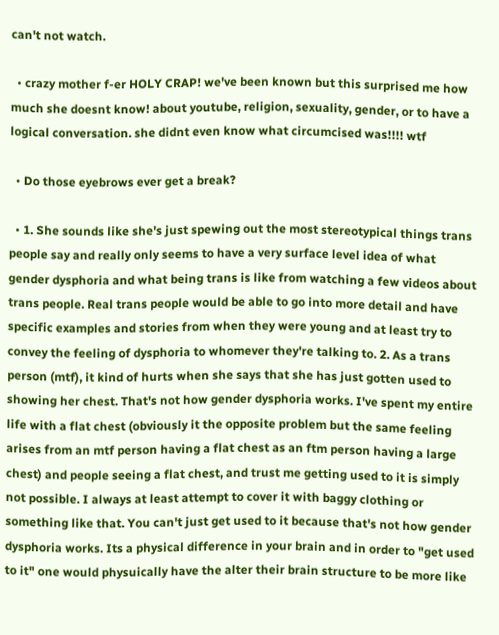can't not watch.

  • crazy mother f-er HOLY CRAP! we've been known but this surprised me how much she doesnt know! about youtube, religion, sexuality, gender, or to have a logical conversation. she didnt even know what circumcised was!!!! wtf

  • Do those eyebrows ever get a break?

  • 1. She sounds like she's just spewing out the most stereotypical things trans people say and really only seems to have a very surface level idea of what gender dysphoria and what being trans is like from watching a few videos about trans people. Real trans people would be able to go into more detail and have specific examples and stories from when they were young and at least try to convey the feeling of dysphoria to whomever they're talking to. 2. As a trans person (mtf), it kind of hurts when she says that she has just gotten used to showing her chest. That's not how gender dysphoria works. I've spent my entire life with a flat chest (obviously it the opposite problem but the same feeling arises from an mtf person having a flat chest as an ftm person having a large chest) and people seeing a flat chest, and trust me getting used to it is simply not possible. I always at least attempt to cover it with baggy clothing or something like that. You can't just get used to it because that's not how gender dysphoria works. Its a physical difference in your brain and in order to "get used to it" one would physuically have the alter their brain structure to be more like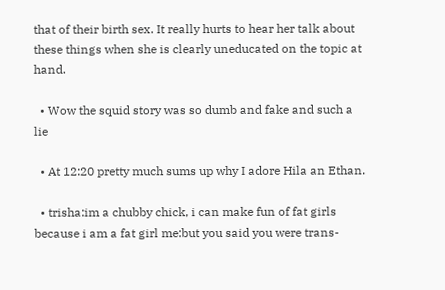that of their birth sex. It really hurts to hear her talk about these things when she is clearly uneducated on the topic at hand.

  • Wow the squid story was so dumb and fake and such a lie

  • At 12:20 pretty much sums up why I adore Hila an Ethan.

  • trisha:im a chubby chick, i can make fun of fat girls because i am a fat girl me:but you said you were trans-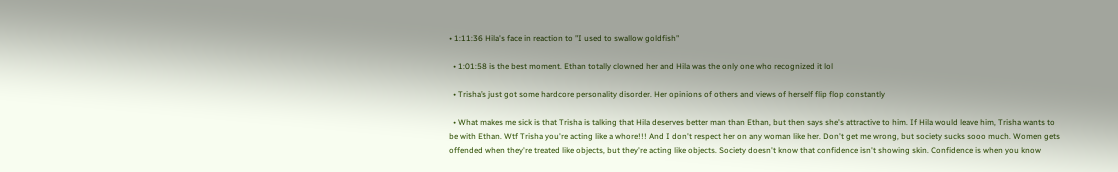• 1:11:36 Hila's face in reaction to "I used to swallow goldfish"

  • 1:01:58 is the best moment. Ethan totally clowned her and Hila was the only one who recognized it lol

  • Trisha’s just got some hardcore personality disorder. Her opinions of others and views of herself flip flop constantly

  • What makes me sick is that Trisha is talking that Hila deserves better man than Ethan, but then says she's attractive to him. If Hila would leave him, Trisha wants to be with Ethan. Wtf Trisha you're acting like a whore!!! And I don't respect her on any woman like her. Don't get me wrong, but society sucks sooo much. Women gets offended when they're treated like objects, but they're acting like objects. Society doesn't know that confidence isn't showing skin. Confidence is when you know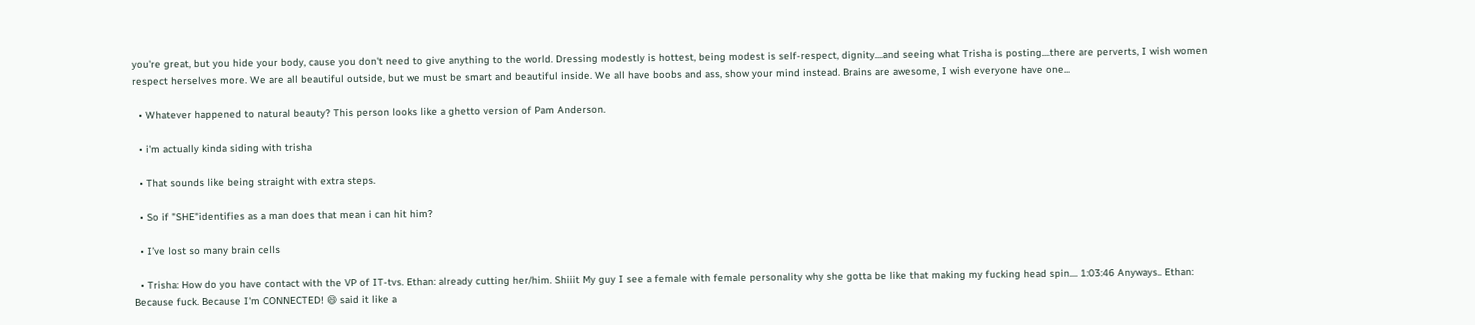you're great, but you hide your body, cause you don't need to give anything to the world. Dressing modestly is hottest, being modest is self-respect, dignity....and seeing what Trisha is posting....there are perverts, I wish women respect herselves more. We are all beautiful outside, but we must be smart and beautiful inside. We all have boobs and ass, show your mind instead. Brains are awesome, I wish everyone have one...

  • Whatever happened to natural beauty? This person looks like a ghetto version of Pam Anderson.

  • i'm actually kinda siding with trisha

  • That sounds like being straight with extra steps.

  • So if "SHE"identifies as a man does that mean i can hit him?

  • I’ve lost so many brain cells

  • Trisha: How do you have contact with the VP of IT-tvs. Ethan: already cutting her/him. Shiiit My guy I see a female with female personality why she gotta be like that making my fucking head spin.... 1:03:46 Anyways.. Ethan: Because fuck. Because I'm CONNECTED! 😄 said it like a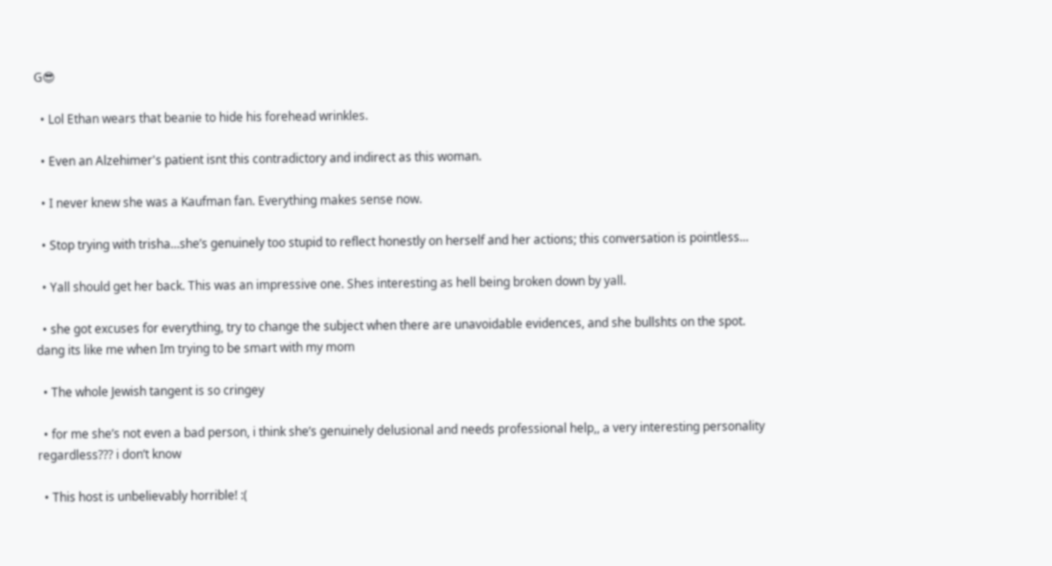G😎

  • Lol Ethan wears that beanie to hide his forehead wrinkles.

  • Even an Alzehimer's patient isnt this contradictory and indirect as this woman.

  • I never knew she was a Kaufman fan. Everything makes sense now.

  • Stop trying with trisha...she’s genuinely too stupid to reflect honestly on herself and her actions; this conversation is pointless...

  • Yall should get her back. This was an impressive one. Shes interesting as hell being broken down by yall.

  • she got excuses for everything, try to change the subject when there are unavoidable evidences, and she bullshts on the spot. dang its like me when Im trying to be smart with my mom

  • The whole Jewish tangent is so cringey

  • for me she’s not even a bad person, i think she’s genuinely delusional and needs professional help,, a very interesting personality regardless??? i don’t know

  • This host is unbelievably horrible! :(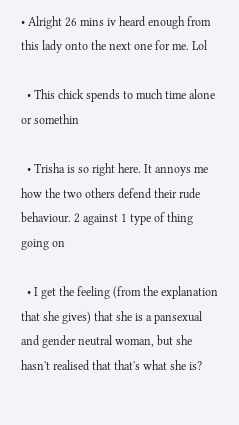• Alright 26 mins iv heard enough from this lady onto the next one for me. Lol

  • This chick spends to much time alone or somethin

  • Trisha is so right here. It annoys me how the two others defend their rude behaviour. 2 against 1 type of thing going on

  • I get the feeling (from the explanation that she gives) that she is a pansexual and gender neutral woman, but she hasn't realised that that's what she is?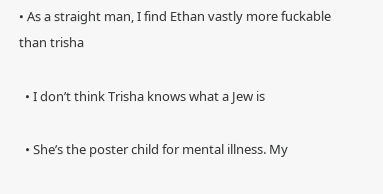• As a straight man, I find Ethan vastly more fuckable than trisha

  • I don’t think Trisha knows what a Jew is

  • She’s the poster child for mental illness. My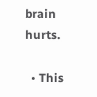brain hurts.

  • This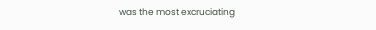was the most excruciating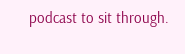podcast to sit through.